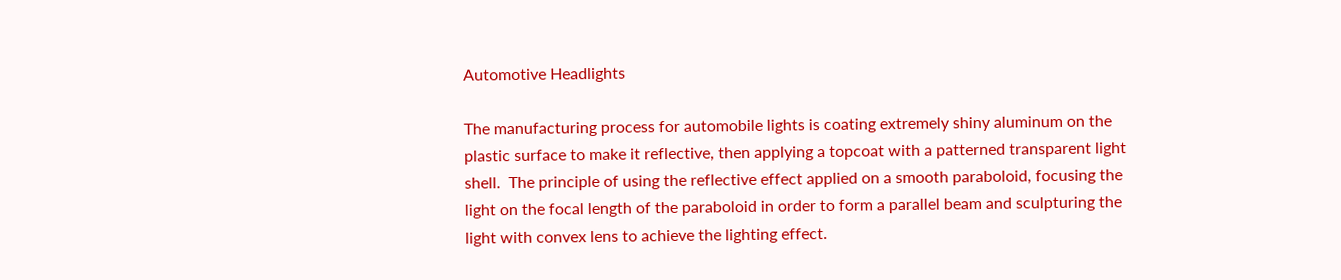Automotive Headlights

The manufacturing process for automobile lights is coating extremely shiny aluminum on the plastic surface to make it reflective, then applying a topcoat with a patterned transparent light shell.  The principle of using the reflective effect applied on a smooth paraboloid, focusing the light on the focal length of the paraboloid in order to form a parallel beam and sculpturing the light with convex lens to achieve the lighting effect.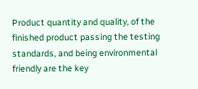Product quantity and quality, of the finished product passing the testing standards, and being environmental friendly are the key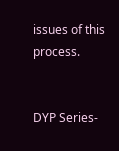issues of this process.


DYP Series-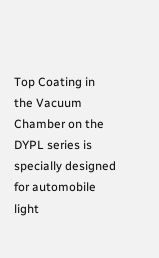Top Coating in the Vacuum Chamber on the DYPL series is specially designed for automobile light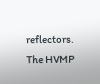reflectors. The HVMP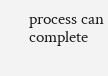process can complete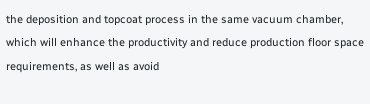the deposition and topcoat process in the same vacuum chamber, which will enhance the productivity and reduce production floor space requirements, as well as avoid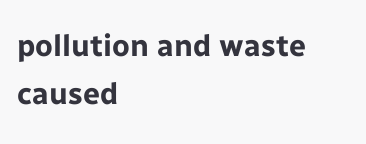pollution and waste caused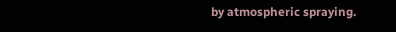by atmospheric spraying.